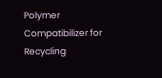Polymer Compatibilizer for Recycling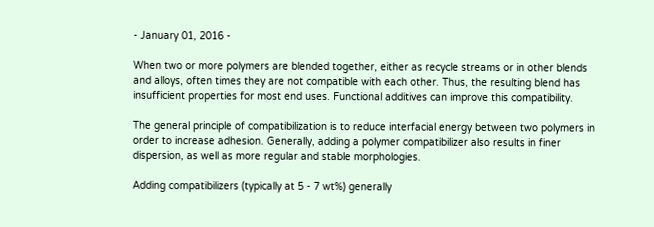- January 01, 2016 -

When two or more polymers are blended together, either as recycle streams or in other blends and alloys, often times they are not compatible with each other. Thus, the resulting blend has insufficient properties for most end uses. Functional additives can improve this compatibility.

The general principle of compatibilization is to reduce interfacial energy between two polymers in order to increase adhesion. Generally, adding a polymer compatibilizer also results in finer dispersion, as well as more regular and stable morphologies.

Adding compatibilizers (typically at 5 - 7 wt%) generally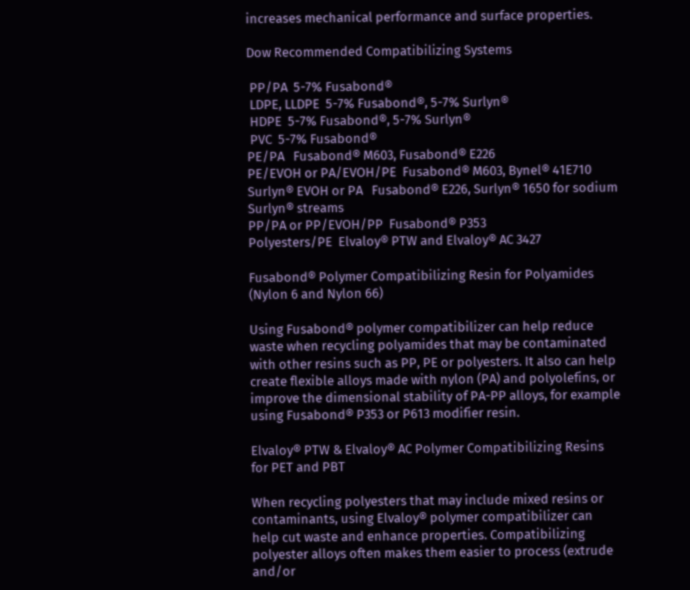increases mechanical performance and surface properties.

Dow Recommended Compatibilizing Systems

 PP/PA  5-7% Fusabond®
 LDPE, LLDPE  5-7% Fusabond®, 5-7% Surlyn®
 HDPE  5-7% Fusabond®, 5-7% Surlyn®
 PVC  5-7% Fusabond®
PE/PA   Fusabond® M603, Fusabond® E226
PE/EVOH or PA/EVOH/PE  Fusabond® M603, Bynel® 41E710
Surlyn® EVOH or PA   Fusabond® E226, Surlyn® 1650 for sodium Surlyn® streams
PP/PA or PP/EVOH/PP  Fusabond® P353
Polyesters/PE  Elvaloy® PTW and Elvaloy® AC 3427

Fusabond® Polymer Compatibilizing Resin for Polyamides (Nylon 6 and Nylon 66)

Using Fusabond® polymer compatibilizer can help reduce waste when recycling polyamides that may be contaminated with other resins such as PP, PE or polyesters. It also can help create flexible alloys made with nylon (PA) and polyolefins, or improve the dimensional stability of PA-PP alloys, for example using Fusabond® P353 or P613 modifier resin.

Elvaloy® PTW & Elvaloy® AC Polymer Compatibilizing Resins for PET and PBT

When recycling polyesters that may include mixed resins or contaminants, using Elvaloy® polymer compatibilizer can help cut waste and enhance properties. Compatibilizing polyester alloys often makes them easier to process (extrude and/or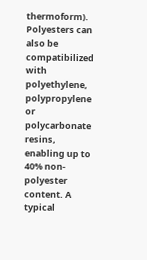thermoform). Polyesters can also be compatibilized with polyethylene, polypropylene or polycarbonate resins, enabling up to 40% non-polyester content. A typical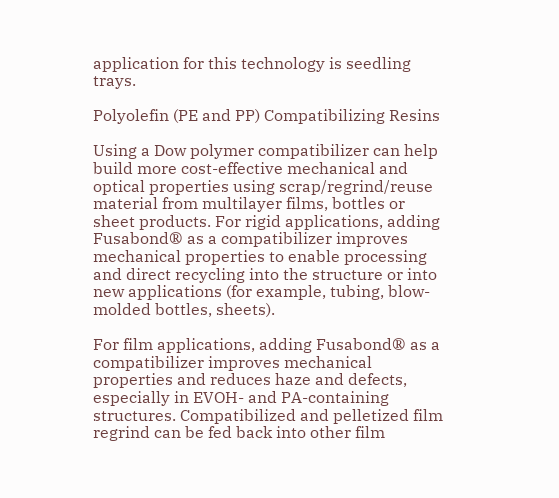application for this technology is seedling trays.

Polyolefin (PE and PP) Compatibilizing Resins

Using a Dow polymer compatibilizer can help build more cost-effective mechanical and optical properties using scrap/regrind/reuse material from multilayer films, bottles or sheet products. For rigid applications, adding Fusabond® as a compatibilizer improves mechanical properties to enable processing and direct recycling into the structure or into new applications (for example, tubing, blow-molded bottles, sheets).

For film applications, adding Fusabond® as a compatibilizer improves mechanical properties and reduces haze and defects, especially in EVOH- and PA-containing structures. Compatibilized and pelletized film regrind can be fed back into other film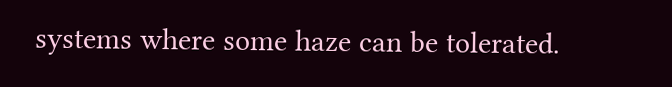systems where some haze can be tolerated.